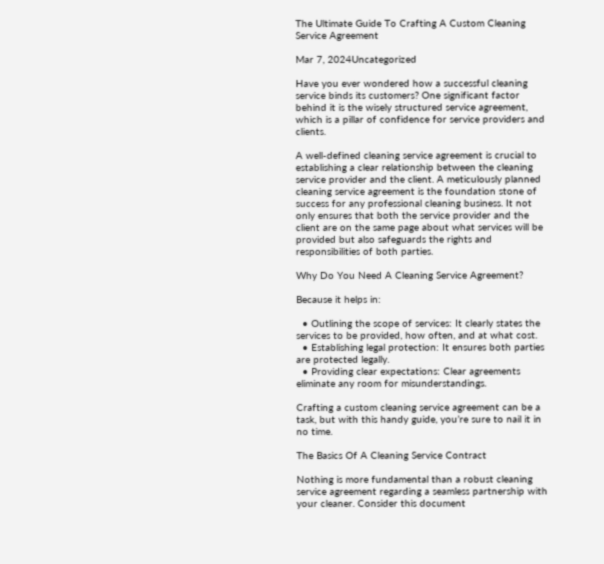The Ultimate Guide To Crafting A Custom Cleaning Service Agreement

Mar 7, 2024Uncategorized

Have you ever wondered how a successful cleaning service binds its customers? One significant factor behind it is the wisely structured service agreement, which is a pillar of confidence for service providers and clients.

A well-defined cleaning service agreement is crucial to establishing a clear relationship between the cleaning service provider and the client. A meticulously planned cleaning service agreement is the foundation stone of success for any professional cleaning business. It not only ensures that both the service provider and the client are on the same page about what services will be provided but also safeguards the rights and responsibilities of both parties.

Why Do You Need A Cleaning Service Agreement?

Because it helps in:

  • Outlining the scope of services: It clearly states the services to be provided, how often, and at what cost.
  • Establishing legal protection: It ensures both parties are protected legally.
  • Providing clear expectations: Clear agreements eliminate any room for misunderstandings.

Crafting a custom cleaning service agreement can be a task, but with this handy guide, you’re sure to nail it in no time.

The Basics Of A Cleaning Service Contract

Nothing is more fundamental than a robust cleaning service agreement regarding a seamless partnership with your cleaner. Consider this document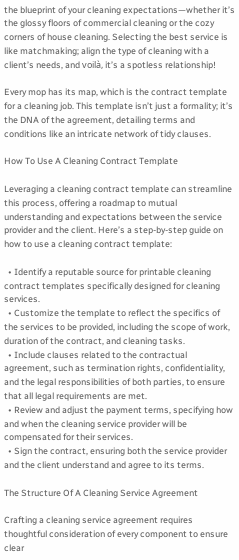the blueprint of your cleaning expectations—whether it’s the glossy floors of commercial cleaning or the cozy corners of house cleaning. Selecting the best service is like matchmaking; align the type of cleaning with a client’s needs, and voilà, it’s a spotless relationship!

Every mop has its map, which is the contract template for a cleaning job. This template isn’t just a formality; it’s the DNA of the agreement, detailing terms and conditions like an intricate network of tidy clauses.

How To Use A Cleaning Contract Template

Leveraging a cleaning contract template can streamline this process, offering a roadmap to mutual understanding and expectations between the service provider and the client. Here’s a step-by-step guide on how to use a cleaning contract template:

  • Identify a reputable source for printable cleaning contract templates specifically designed for cleaning services.
  • Customize the template to reflect the specifics of the services to be provided, including the scope of work, duration of the contract, and cleaning tasks.
  • Include clauses related to the contractual agreement, such as termination rights, confidentiality, and the legal responsibilities of both parties, to ensure that all legal requirements are met.
  • Review and adjust the payment terms, specifying how and when the cleaning service provider will be compensated for their services.
  • Sign the contract, ensuring both the service provider and the client understand and agree to its terms.

The Structure Of A Cleaning Service Agreement

Crafting a cleaning service agreement requires thoughtful consideration of every component to ensure clear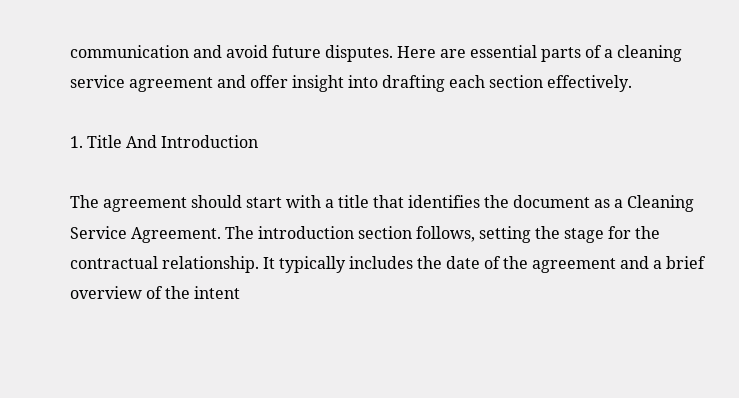communication and avoid future disputes. Here are essential parts of a cleaning service agreement and offer insight into drafting each section effectively.

1. Title And Introduction

The agreement should start with a title that identifies the document as a Cleaning Service Agreement. The introduction section follows, setting the stage for the contractual relationship. It typically includes the date of the agreement and a brief overview of the intent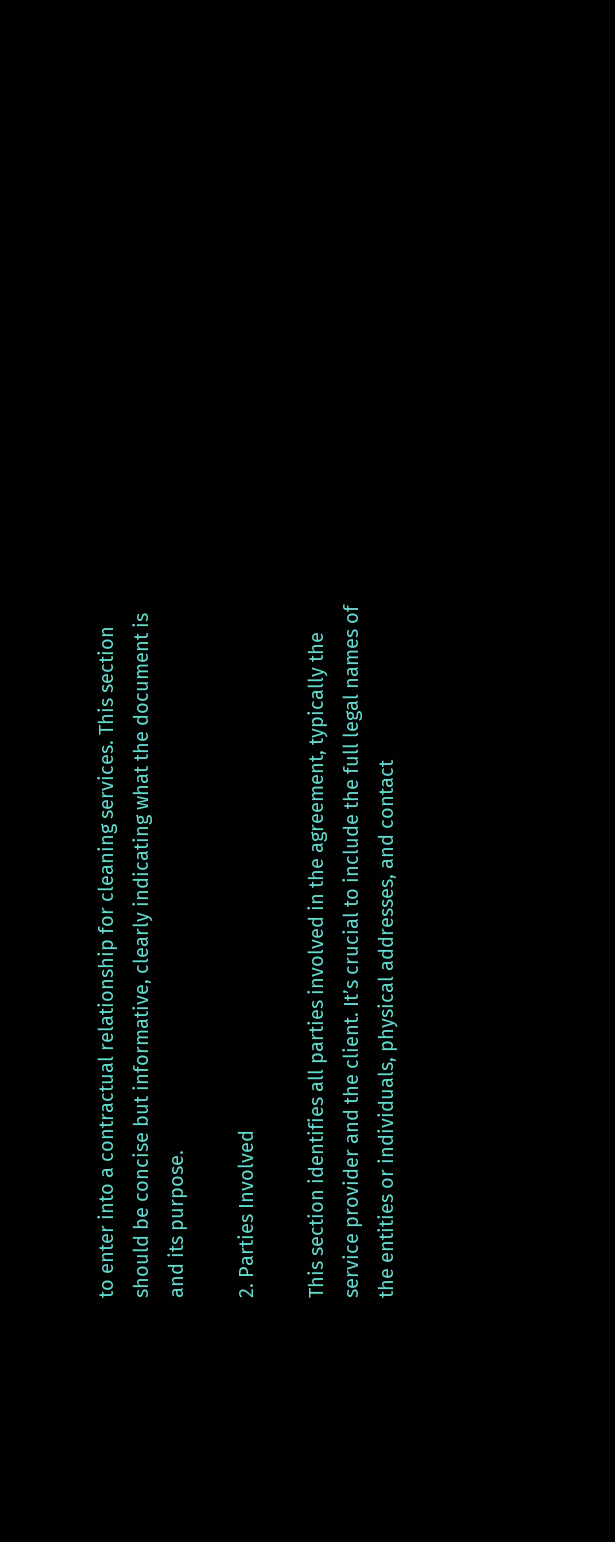to enter into a contractual relationship for cleaning services. This section should be concise but informative, clearly indicating what the document is and its purpose.

2. Parties Involved

This section identifies all parties involved in the agreement, typically the service provider and the client. It’s crucial to include the full legal names of the entities or individuals, physical addresses, and contact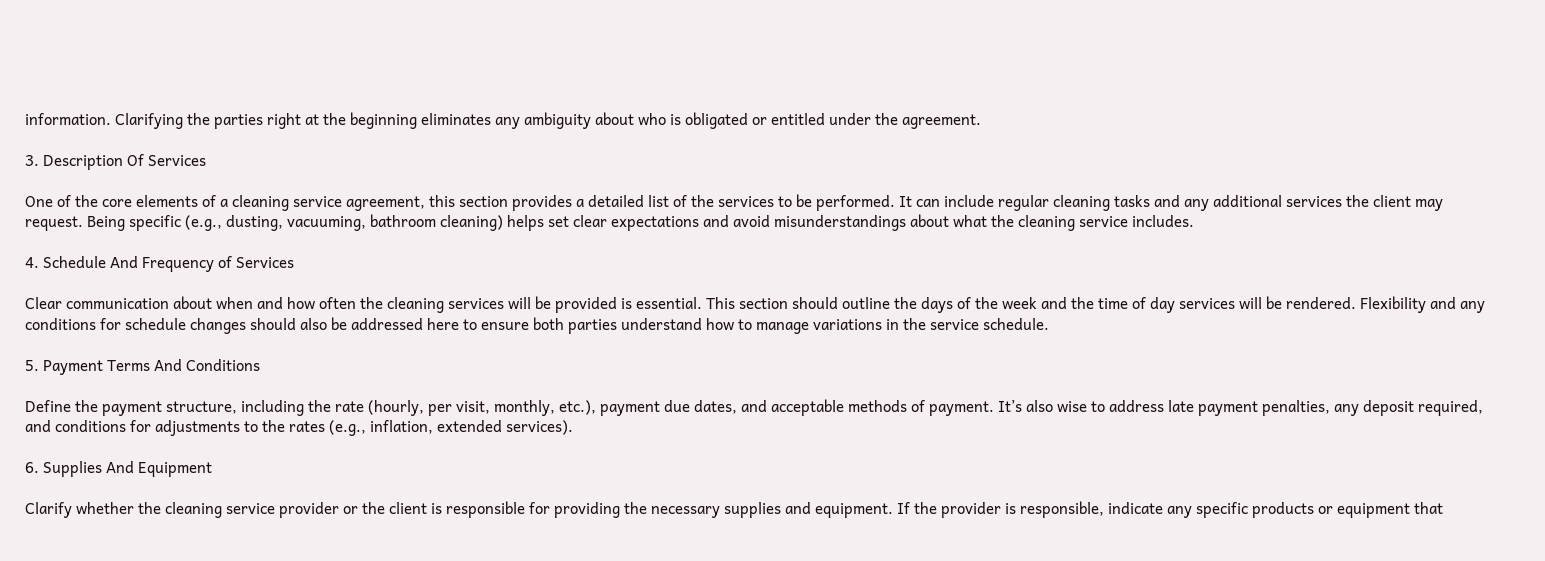information. Clarifying the parties right at the beginning eliminates any ambiguity about who is obligated or entitled under the agreement.

3. Description Of Services

One of the core elements of a cleaning service agreement, this section provides a detailed list of the services to be performed. It can include regular cleaning tasks and any additional services the client may request. Being specific (e.g., dusting, vacuuming, bathroom cleaning) helps set clear expectations and avoid misunderstandings about what the cleaning service includes.

4. Schedule And Frequency of Services

Clear communication about when and how often the cleaning services will be provided is essential. This section should outline the days of the week and the time of day services will be rendered. Flexibility and any conditions for schedule changes should also be addressed here to ensure both parties understand how to manage variations in the service schedule.

5. Payment Terms And Conditions

Define the payment structure, including the rate (hourly, per visit, monthly, etc.), payment due dates, and acceptable methods of payment. It’s also wise to address late payment penalties, any deposit required, and conditions for adjustments to the rates (e.g., inflation, extended services).

6. Supplies And Equipment

Clarify whether the cleaning service provider or the client is responsible for providing the necessary supplies and equipment. If the provider is responsible, indicate any specific products or equipment that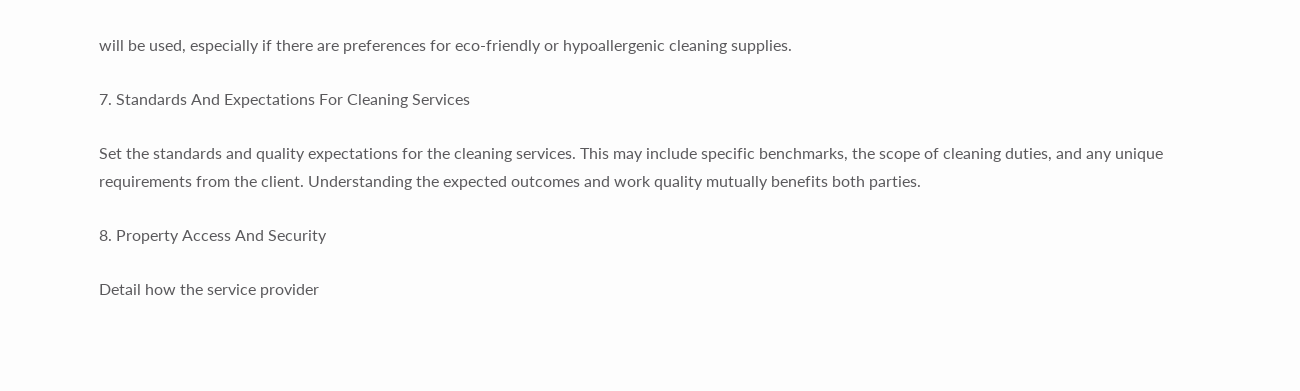will be used, especially if there are preferences for eco-friendly or hypoallergenic cleaning supplies.

7. Standards And Expectations For Cleaning Services

Set the standards and quality expectations for the cleaning services. This may include specific benchmarks, the scope of cleaning duties, and any unique requirements from the client. Understanding the expected outcomes and work quality mutually benefits both parties.

8. Property Access And Security

Detail how the service provider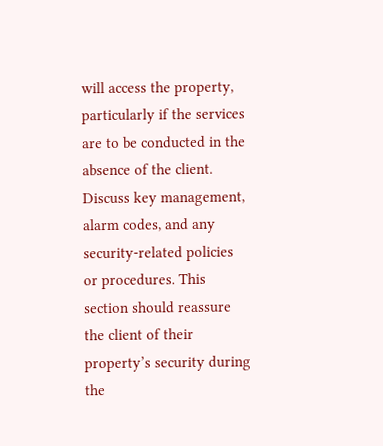will access the property, particularly if the services are to be conducted in the absence of the client. Discuss key management, alarm codes, and any security-related policies or procedures. This section should reassure the client of their property’s security during the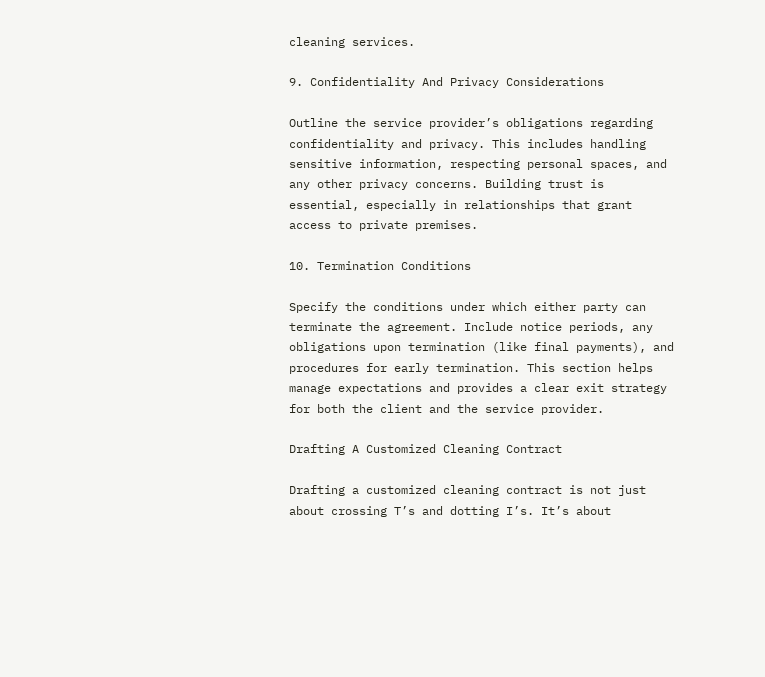cleaning services.

9. Confidentiality And Privacy Considerations

Outline the service provider’s obligations regarding confidentiality and privacy. This includes handling sensitive information, respecting personal spaces, and any other privacy concerns. Building trust is essential, especially in relationships that grant access to private premises.

10. Termination Conditions

Specify the conditions under which either party can terminate the agreement. Include notice periods, any obligations upon termination (like final payments), and procedures for early termination. This section helps manage expectations and provides a clear exit strategy for both the client and the service provider.

Drafting A Customized Cleaning Contract

Drafting a customized cleaning contract is not just about crossing T’s and dotting I’s. It’s about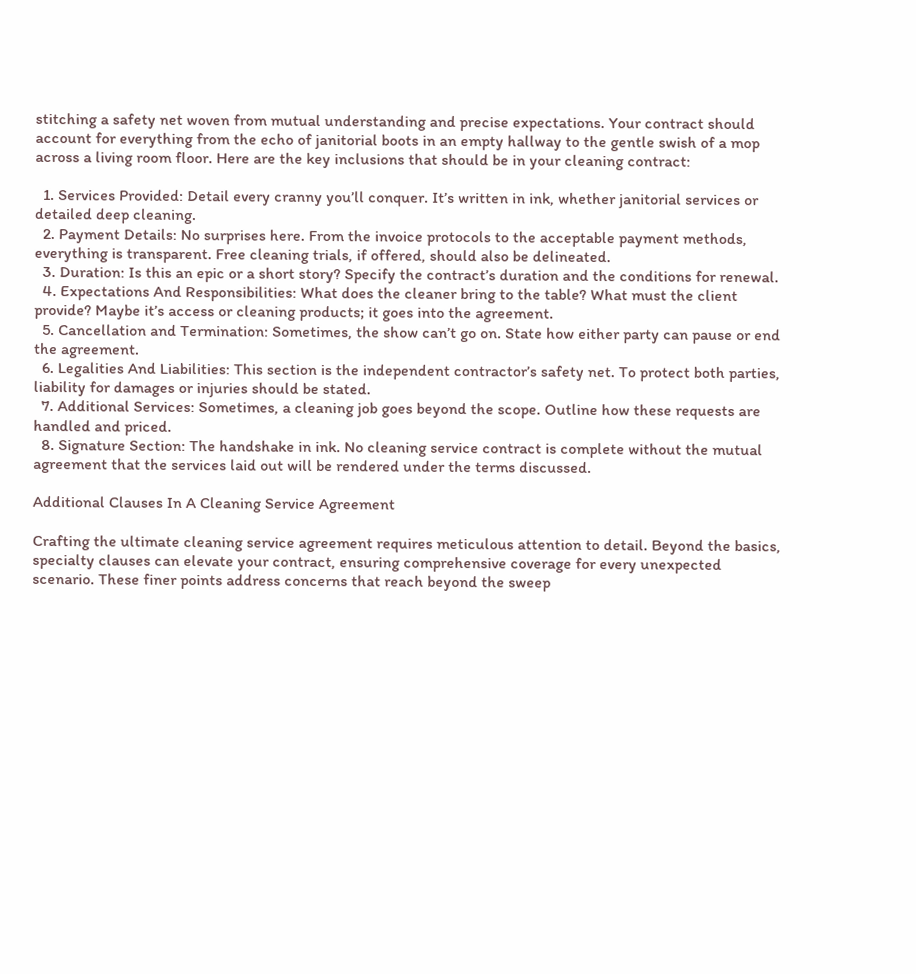stitching a safety net woven from mutual understanding and precise expectations. Your contract should account for everything from the echo of janitorial boots in an empty hallway to the gentle swish of a mop across a living room floor. Here are the key inclusions that should be in your cleaning contract:

  1. Services Provided: Detail every cranny you’ll conquer. It’s written in ink, whether janitorial services or detailed deep cleaning.
  2. Payment Details: No surprises here. From the invoice protocols to the acceptable payment methods, everything is transparent. Free cleaning trials, if offered, should also be delineated.
  3. Duration: Is this an epic or a short story? Specify the contract’s duration and the conditions for renewal.
  4. Expectations And Responsibilities: What does the cleaner bring to the table? What must the client provide? Maybe it’s access or cleaning products; it goes into the agreement.
  5. Cancellation and Termination: Sometimes, the show can’t go on. State how either party can pause or end the agreement.
  6. Legalities And Liabilities: This section is the independent contractor’s safety net. To protect both parties, liability for damages or injuries should be stated.
  7. Additional Services: Sometimes, a cleaning job goes beyond the scope. Outline how these requests are handled and priced.
  8. Signature Section: The handshake in ink. No cleaning service contract is complete without the mutual agreement that the services laid out will be rendered under the terms discussed.

Additional Clauses In A Cleaning Service Agreement

Crafting the ultimate cleaning service agreement requires meticulous attention to detail. Beyond the basics, specialty clauses can elevate your contract, ensuring comprehensive coverage for every unexpected scenario. These finer points address concerns that reach beyond the sweep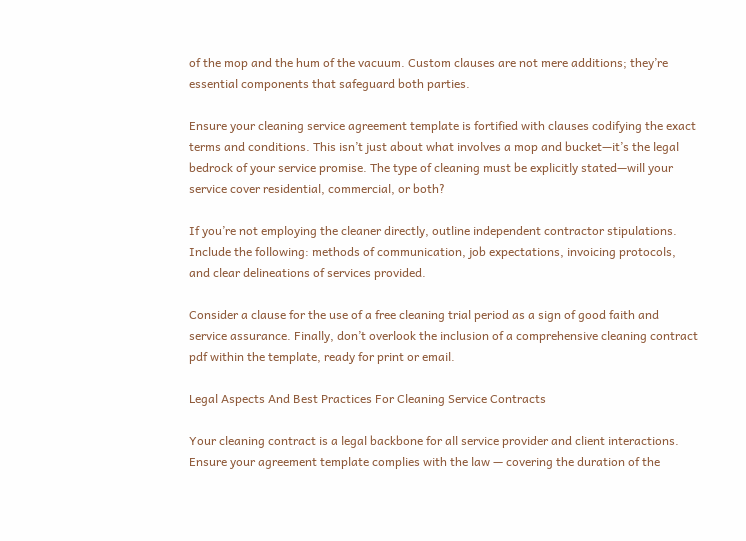of the mop and the hum of the vacuum. Custom clauses are not mere additions; they’re essential components that safeguard both parties.

Ensure your cleaning service agreement template is fortified with clauses codifying the exact terms and conditions. This isn’t just about what involves a mop and bucket—it’s the legal bedrock of your service promise. The type of cleaning must be explicitly stated—will your service cover residential, commercial, or both?

If you’re not employing the cleaner directly, outline independent contractor stipulations. Include the following: methods of communication, job expectations, invoicing protocols, and clear delineations of services provided.

Consider a clause for the use of a free cleaning trial period as a sign of good faith and service assurance. Finally, don’t overlook the inclusion of a comprehensive cleaning contract pdf within the template, ready for print or email.

Legal Aspects And Best Practices For Cleaning Service Contracts

Your cleaning contract is a legal backbone for all service provider and client interactions. Ensure your agreement template complies with the law — covering the duration of the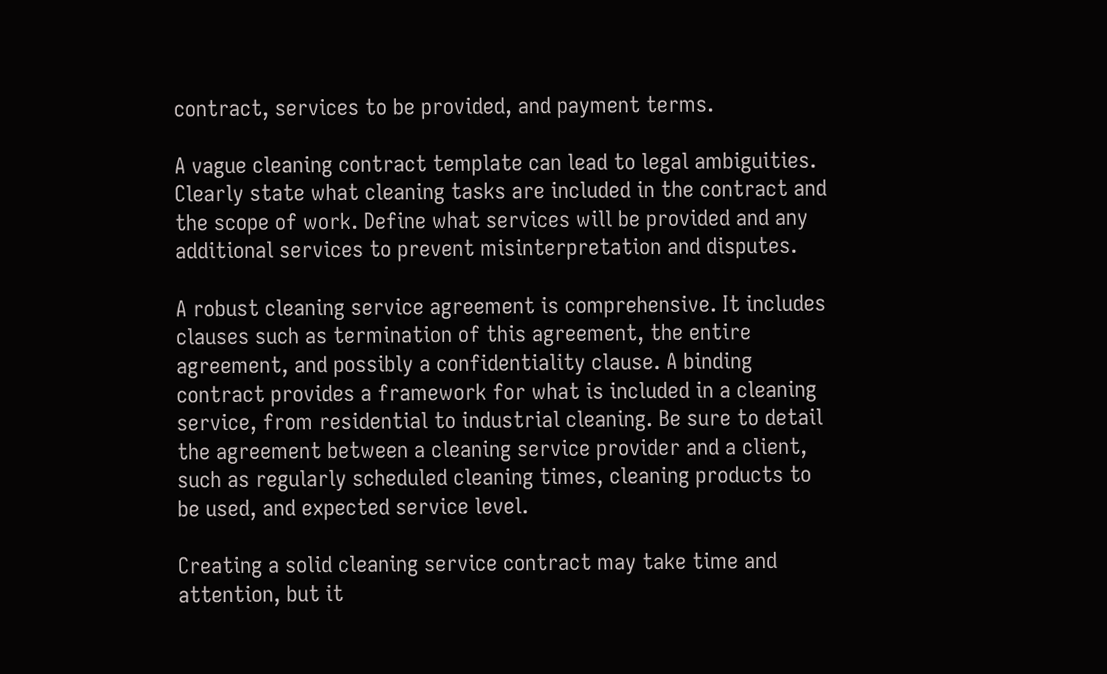contract, services to be provided, and payment terms.

A vague cleaning contract template can lead to legal ambiguities. Clearly state what cleaning tasks are included in the contract and the scope of work. Define what services will be provided and any additional services to prevent misinterpretation and disputes.

A robust cleaning service agreement is comprehensive. It includes clauses such as termination of this agreement, the entire agreement, and possibly a confidentiality clause. A binding contract provides a framework for what is included in a cleaning service, from residential to industrial cleaning. Be sure to detail the agreement between a cleaning service provider and a client, such as regularly scheduled cleaning times, cleaning products to be used, and expected service level.

Creating a solid cleaning service contract may take time and attention, but it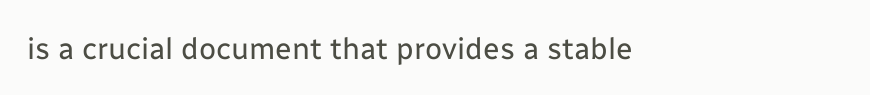is a crucial document that provides a stable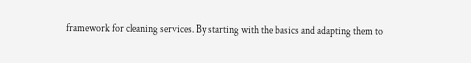framework for cleaning services. By starting with the basics and adapting them to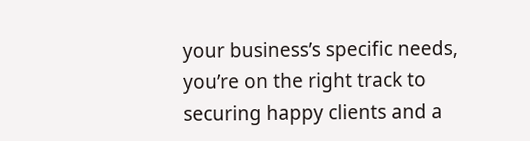your business’s specific needs, you’re on the right track to securing happy clients and a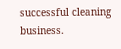successful cleaning business.